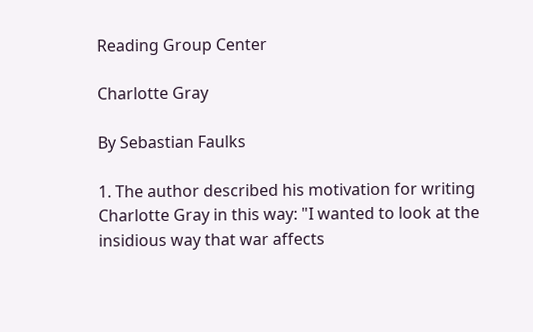Reading Group Center

Charlotte Gray

By Sebastian Faulks

1. The author described his motivation for writing Charlotte Gray in this way: "I wanted to look at the insidious way that war affects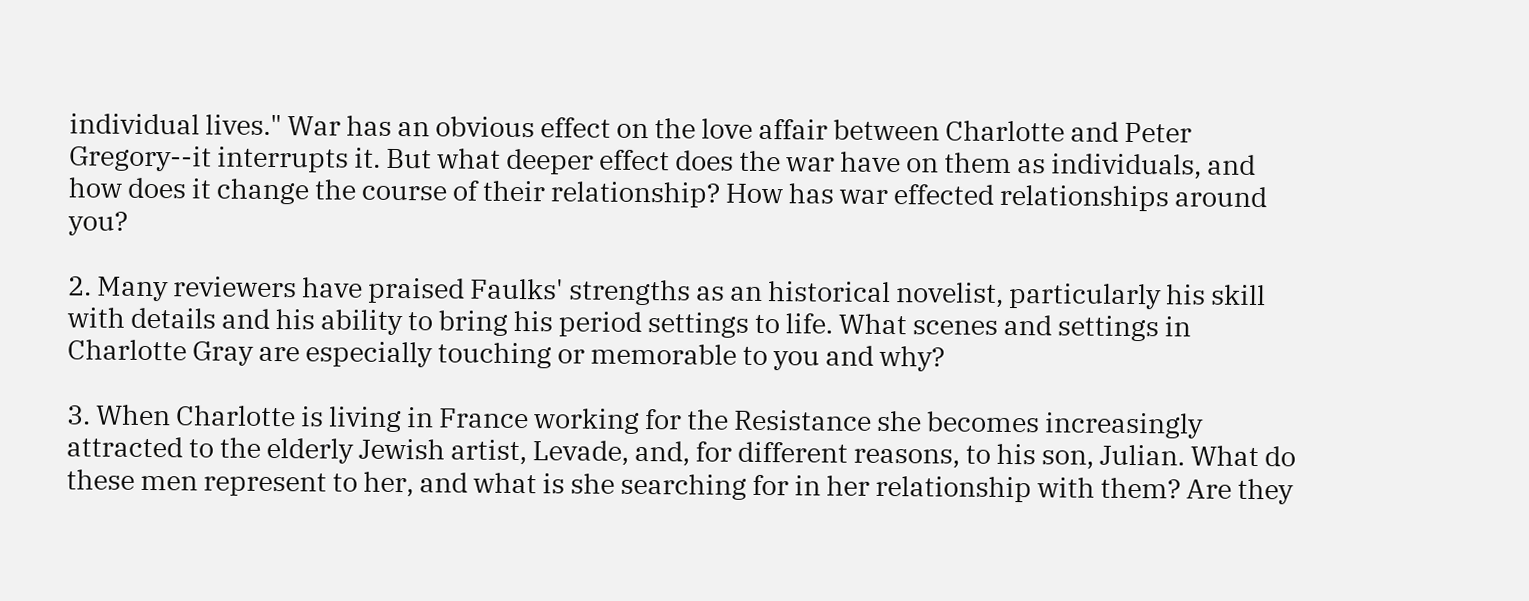individual lives." War has an obvious effect on the love affair between Charlotte and Peter Gregory--it interrupts it. But what deeper effect does the war have on them as individuals, and how does it change the course of their relationship? How has war effected relationships around you?

2. Many reviewers have praised Faulks' strengths as an historical novelist, particularly his skill with details and his ability to bring his period settings to life. What scenes and settings in Charlotte Gray are especially touching or memorable to you and why?

3. When Charlotte is living in France working for the Resistance she becomes increasingly attracted to the elderly Jewish artist, Levade, and, for different reasons, to his son, Julian. What do these men represent to her, and what is she searching for in her relationship with them? Are they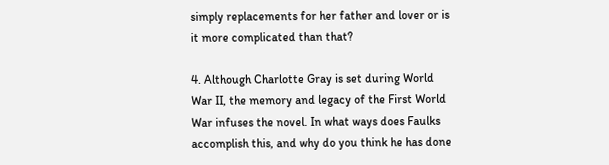simply replacements for her father and lover or is it more complicated than that?

4. Although Charlotte Gray is set during World War II, the memory and legacy of the First World War infuses the novel. In what ways does Faulks accomplish this, and why do you think he has done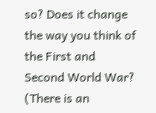so? Does it change the way you think of the First and Second World War? (There is an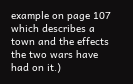example on page 107 which describes a town and the effects the two wars have had on it.)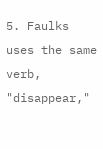5. Faulks uses the same verb, "disappear,"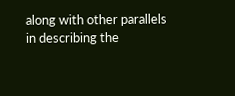along with other parallels in describing the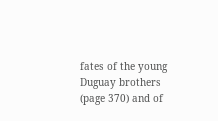fates of the young Duguay brothers (page 370) and of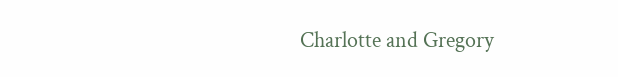Charlotte and Gregory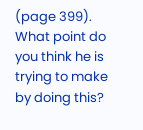(page 399). What point do you think he is trying to make by doing this?